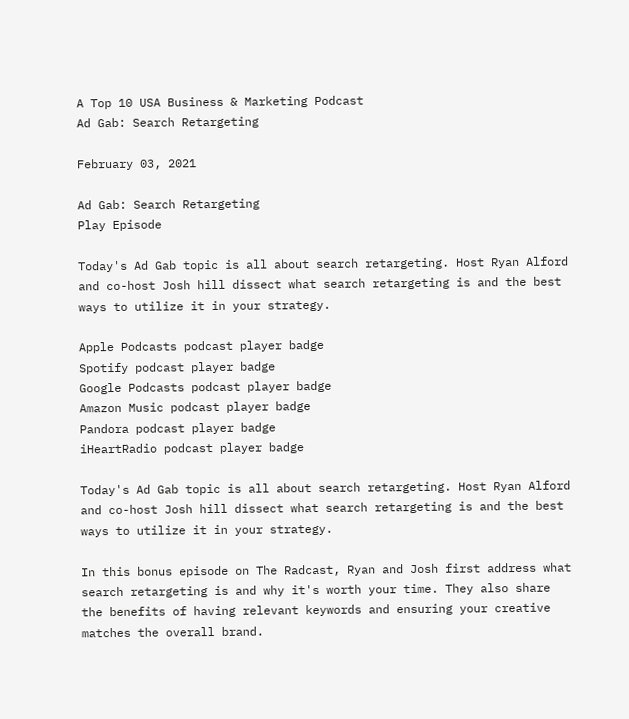A Top 10 USA Business & Marketing Podcast
Ad Gab: Search Retargeting

February 03, 2021

Ad Gab: Search Retargeting
Play Episode

Today's Ad Gab topic is all about search retargeting. Host Ryan Alford and co-host Josh hill dissect what search retargeting is and the best ways to utilize it in your strategy.

Apple Podcasts podcast player badge
Spotify podcast player badge
Google Podcasts podcast player badge
Amazon Music podcast player badge
Pandora podcast player badge
iHeartRadio podcast player badge

Today's Ad Gab topic is all about search retargeting. Host Ryan Alford and co-host Josh hill dissect what search retargeting is and the best ways to utilize it in your strategy.

In this bonus episode on The Radcast, Ryan and Josh first address what search retargeting is and why it's worth your time. They also share the benefits of having relevant keywords and ensuring your creative matches the overall brand.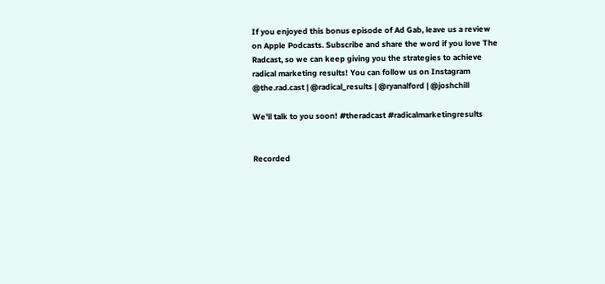If you enjoyed this bonus episode of Ad Gab, leave us a review on Apple Podcasts. Subscribe and share the word if you love The Radcast, so we can keep giving you the strategies to achieve radical marketing results! You can follow us on Instagram @the.rad.cast | @radical_results | @ryanalford | @joshchill

We'll talk to you soon! #theradcast #radicalmarketingresults


Recorded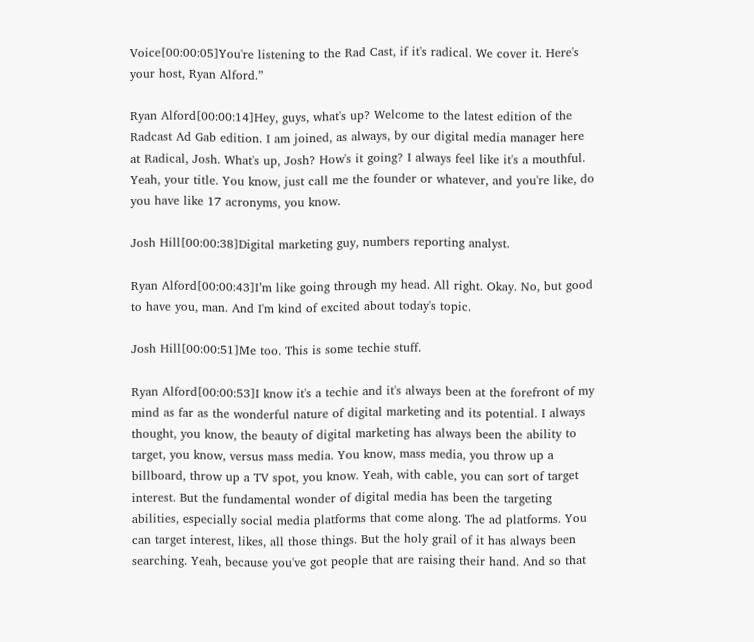Voice[00:00:05]You're listening to the Rad Cast, if it's radical. We cover it. Here's your host, Ryan Alford.”

Ryan Alford[00:00:14]Hey, guys, what's up? Welcome to the latest edition of the Radcast Ad Gab edition. I am joined, as always, by our digital media manager here at Radical, Josh. What's up, Josh? How's it going? I always feel like it's a mouthful. Yeah, your title. You know, just call me the founder or whatever, and you're like, do you have like 17 acronyms, you know.

Josh Hill[00:00:38]Digital marketing guy, numbers reporting analyst.

Ryan Alford[00:00:43]I’m like going through my head. All right. Okay. No, but good to have you, man. And I'm kind of excited about today's topic.

Josh Hill[00:00:51]Me too. This is some techie stuff.

Ryan Alford[00:00:53]I know it's a techie and it's always been at the forefront of my mind as far as the wonderful nature of digital marketing and its potential. I always thought, you know, the beauty of digital marketing has always been the ability to target, you know, versus mass media. You know, mass media, you throw up a billboard, throw up a TV spot, you know. Yeah, with cable, you can sort of target interest. But the fundamental wonder of digital media has been the targeting abilities, especially social media platforms that come along. The ad platforms. You can target interest, likes, all those things. But the holy grail of it has always been searching. Yeah, because you've got people that are raising their hand. And so that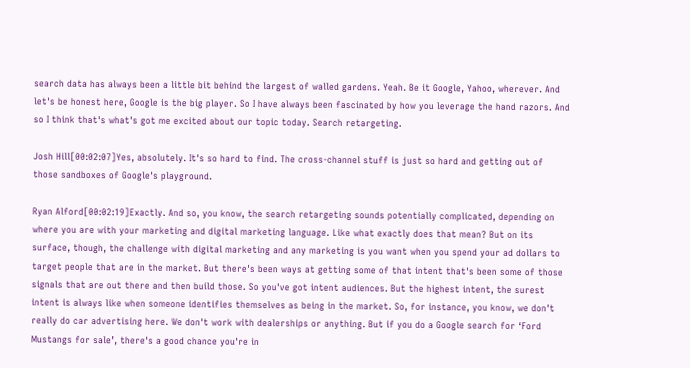search data has always been a little bit behind the largest of walled gardens. Yeah. Be it Google, Yahoo, wherever. And let's be honest here, Google is the big player. So I have always been fascinated by how you leverage the hand razors. And so I think that's what's got me excited about our topic today. Search retargeting.

Josh Hill[00:02:07]Yes, absolutely. It's so hard to find. The cross-channel stuff is just so hard and getting out of those sandboxes of Google's playground.

Ryan Alford[00:02:19]Exactly. And so, you know, the search retargeting sounds potentially complicated, depending on where you are with your marketing and digital marketing language. Like what exactly does that mean? But on its surface, though, the challenge with digital marketing and any marketing is you want when you spend your ad dollars to target people that are in the market. But there's been ways at getting some of that intent that's been some of those signals that are out there and then build those. So you've got intent audiences. But the highest intent, the surest intent is always like when someone identifies themselves as being in the market. So, for instance, you know, we don't really do car advertising here. We don't work with dealerships or anything. But if you do a Google search for ‘Ford Mustangs for sale’, there's a good chance you're in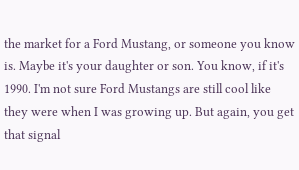the market for a Ford Mustang, or someone you know is. Maybe it's your daughter or son. You know, if it's 1990. I'm not sure Ford Mustangs are still cool like they were when I was growing up. But again, you get that signal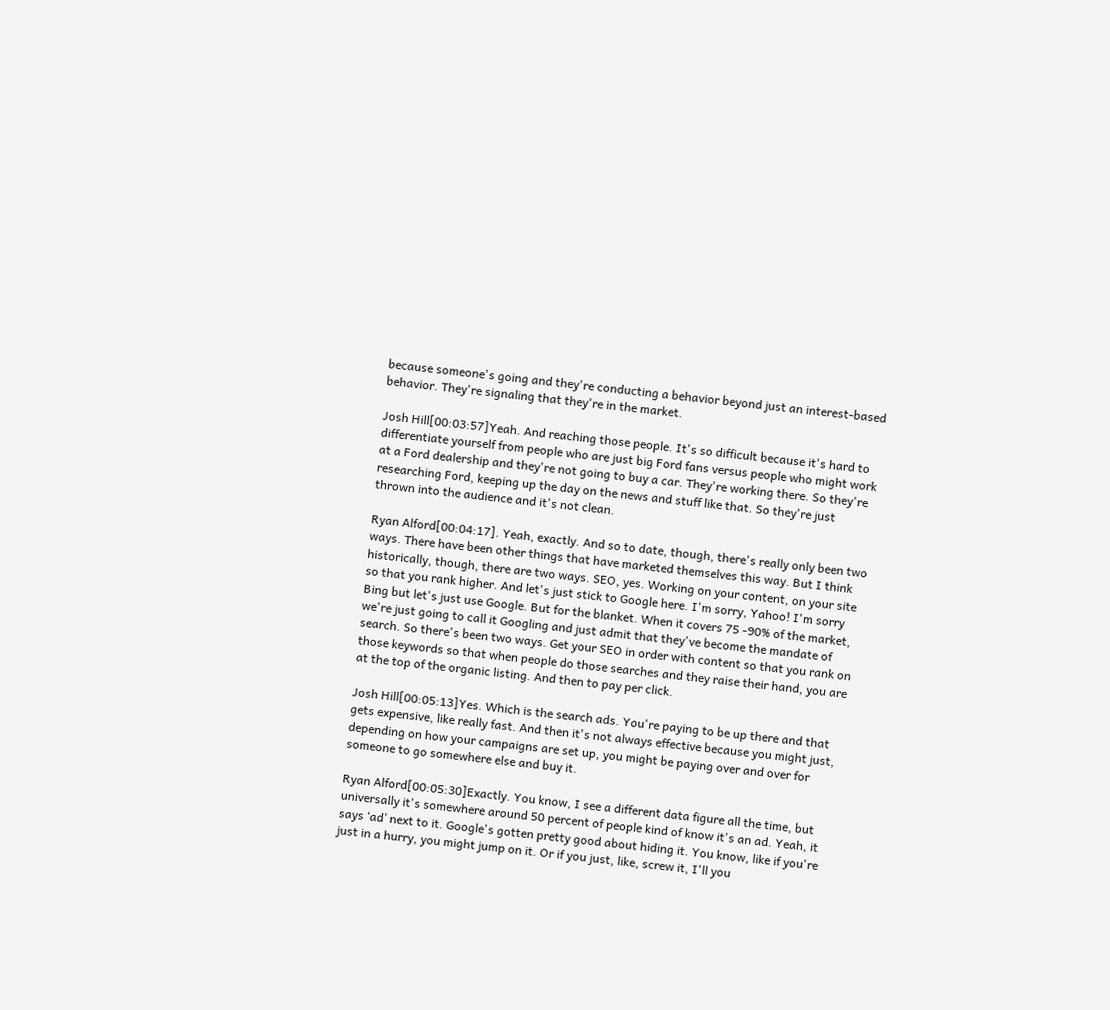because someone's going and they're conducting a behavior beyond just an interest-based behavior. They're signaling that they're in the market.

Josh Hill[00:03:57]Yeah. And reaching those people. It's so difficult because it's hard to differentiate yourself from people who are just big Ford fans versus people who might work at a Ford dealership and they're not going to buy a car. They're working there. So they're researching Ford, keeping up the day on the news and stuff like that. So they're just thrown into the audience and it's not clean.

Ryan Alford[00:04:17]. Yeah, exactly. And so to date, though, there's really only been two ways. There have been other things that have marketed themselves this way. But I think historically, though, there are two ways. SEO, yes. Working on your content, on your site so that you rank higher. And let's just stick to Google here. I'm sorry, Yahoo! I'm sorry Bing but let's just use Google. But for the blanket. When it covers 75 -90% of the market, we're just going to call it Googling and just admit that they've become the mandate of search. So there's been two ways. Get your SEO in order with content so that you rank on those keywords so that when people do those searches and they raise their hand, you are at the top of the organic listing. And then to pay per click.

Josh Hill[00:05:13]Yes. Which is the search ads. You're paying to be up there and that gets expensive, like really fast. And then it's not always effective because you might just, depending on how your campaigns are set up, you might be paying over and over for someone to go somewhere else and buy it.

Ryan Alford[00:05:30]Exactly. You know, I see a different data figure all the time, but universally it's somewhere around 50 percent of people kind of know it's an ad. Yeah, it says ‘ad’ next to it. Google's gotten pretty good about hiding it. You know, like if you're just in a hurry, you might jump on it. Or if you just, like, screw it, I'll you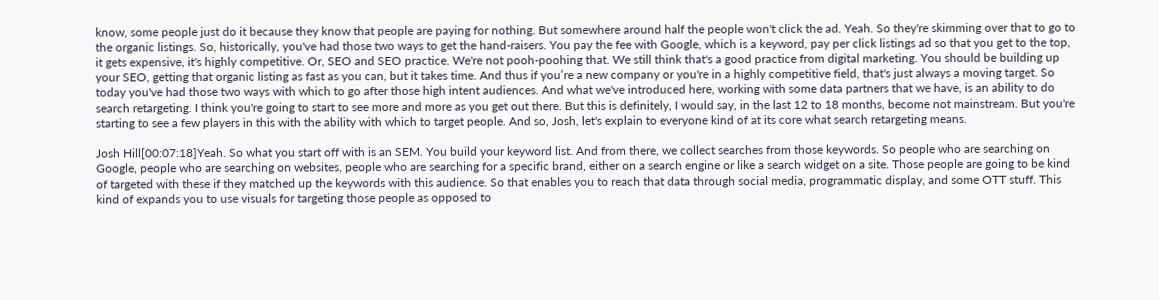know, some people just do it because they know that people are paying for nothing. But somewhere around half the people won't click the ad. Yeah. So they're skimming over that to go to the organic listings. So, historically, you've had those two ways to get the hand-raisers. You pay the fee with Google, which is a keyword, pay per click listings ad so that you get to the top, it gets expensive, it's highly competitive. Or, SEO and SEO practice. We're not pooh-poohing that. We still think that's a good practice from digital marketing. You should be building up your SEO, getting that organic listing as fast as you can, but it takes time. And thus if you’re a new company or you're in a highly competitive field, that's just always a moving target. So today you've had those two ways with which to go after those high intent audiences. And what we've introduced here, working with some data partners that we have, is an ability to do search retargeting. I think you're going to start to see more and more as you get out there. But this is definitely, I would say, in the last 12 to 18 months, become not mainstream. But you're starting to see a few players in this with the ability with which to target people. And so, Josh, let's explain to everyone kind of at its core what search retargeting means.

Josh Hill[00:07:18]Yeah. So what you start off with is an SEM. You build your keyword list. And from there, we collect searches from those keywords. So people who are searching on Google, people who are searching on websites, people who are searching for a specific brand, either on a search engine or like a search widget on a site. Those people are going to be kind of targeted with these if they matched up the keywords with this audience. So that enables you to reach that data through social media, programmatic display, and some OTT stuff. This kind of expands you to use visuals for targeting those people as opposed to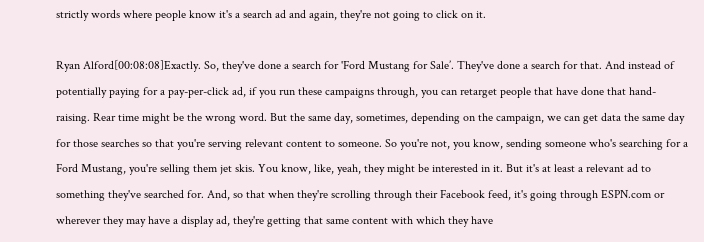strictly words where people know it's a search ad and again, they're not going to click on it.

Ryan Alford[00:08:08]Exactly. So, they've done a search for 'Ford Mustang for Sale’. They've done a search for that. And instead of potentially paying for a pay-per-click ad, if you run these campaigns through, you can retarget people that have done that hand-raising. Rear time might be the wrong word. But the same day, sometimes, depending on the campaign, we can get data the same day for those searches so that you're serving relevant content to someone. So you're not, you know, sending someone who's searching for a Ford Mustang, you're selling them jet skis. You know, like, yeah, they might be interested in it. But it's at least a relevant ad to something they've searched for. And, so that when they're scrolling through their Facebook feed, it's going through ESPN.com or wherever they may have a display ad, they're getting that same content with which they have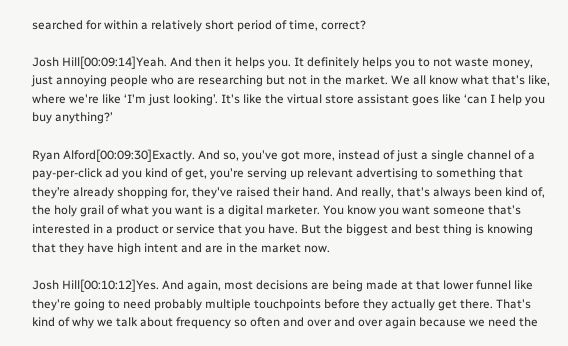searched for within a relatively short period of time, correct?

Josh Hill[00:09:14]Yeah. And then it helps you. It definitely helps you to not waste money, just annoying people who are researching but not in the market. We all know what that's like, where we're like ‘I'm just looking’. It's like the virtual store assistant goes like ‘can I help you buy anything?’

Ryan Alford[00:09:30]Exactly. And so, you've got more, instead of just a single channel of a pay-per-click ad you kind of get, you're serving up relevant advertising to something that they’re already shopping for, they've raised their hand. And really, that's always been kind of, the holy grail of what you want is a digital marketer. You know you want someone that's interested in a product or service that you have. But the biggest and best thing is knowing that they have high intent and are in the market now.

Josh Hill[00:10:12]Yes. And again, most decisions are being made at that lower funnel like they're going to need probably multiple touchpoints before they actually get there. That's kind of why we talk about frequency so often and over and over again because we need the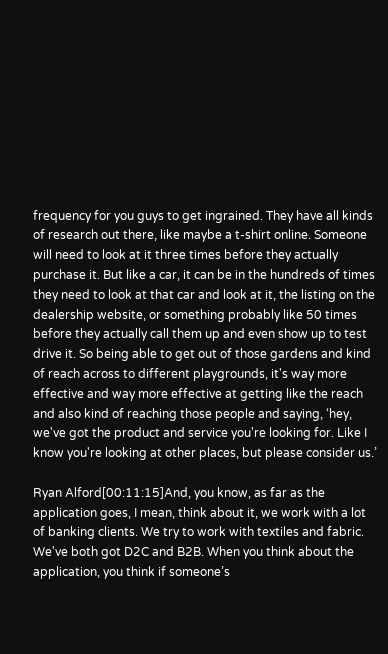frequency for you guys to get ingrained. They have all kinds of research out there, like maybe a t-shirt online. Someone will need to look at it three times before they actually purchase it. But like a car, it can be in the hundreds of times they need to look at that car and look at it, the listing on the dealership website, or something probably like 50 times before they actually call them up and even show up to test drive it. So being able to get out of those gardens and kind of reach across to different playgrounds, it's way more effective and way more effective at getting like the reach and also kind of reaching those people and saying, ‘hey, we've got the product and service you're looking for. Like I know you're looking at other places, but please consider us.’

Ryan Alford[00:11:15]And, you know, as far as the application goes, I mean, think about it, we work with a lot of banking clients. We try to work with textiles and fabric. We've both got D2C and B2B. When you think about the application, you think if someone’s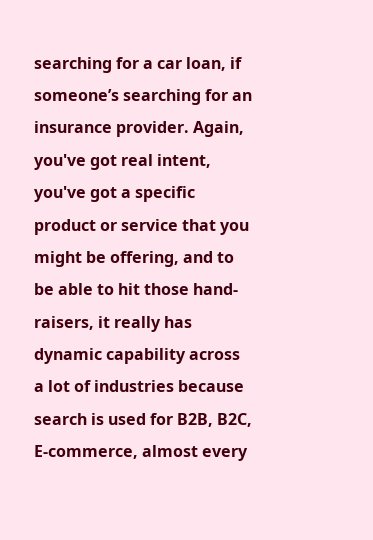searching for a car loan, if someone’s searching for an insurance provider. Again, you've got real intent, you've got a specific product or service that you might be offering, and to be able to hit those hand-raisers, it really has dynamic capability across a lot of industries because search is used for B2B, B2C, E-commerce, almost every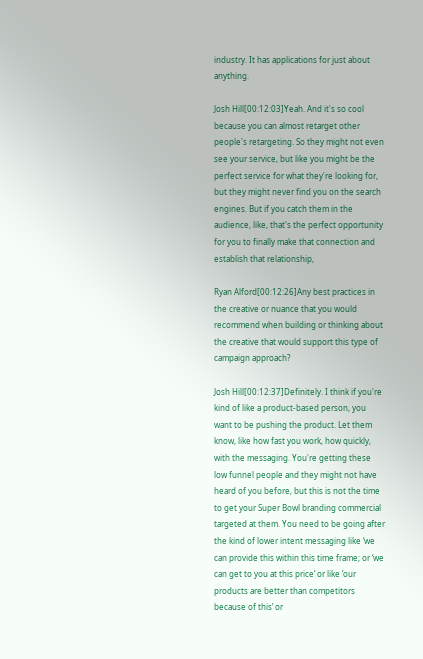industry. It has applications for just about anything.

Josh Hill[00:12:03]Yeah. And it's so cool because you can almost retarget other people's retargeting. So they might not even see your service, but like you might be the perfect service for what they're looking for, but they might never find you on the search engines. But if you catch them in the audience, like, that's the perfect opportunity for you to finally make that connection and establish that relationship,

Ryan Alford[00:12:26]Any best practices in the creative or nuance that you would recommend when building or thinking about the creative that would support this type of campaign approach?

Josh Hill[00:12:37]Definitely. I think if you're kind of like a product-based person, you want to be pushing the product. Let them know, like how fast you work, how quickly, with the messaging. You're getting these low funnel people and they might not have heard of you before, but this is not the time to get your Super Bowl branding commercial targeted at them. You need to be going after the kind of lower intent messaging like ‘we can provide this within this time frame; or ‘we can get to you at this price’ or like ‘our products are better than competitors because of this’ or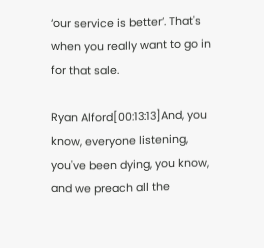‘our service is better’. That's when you really want to go in for that sale.

Ryan Alford[00:13:13]And, you know, everyone listening, you've been dying, you know, and we preach all the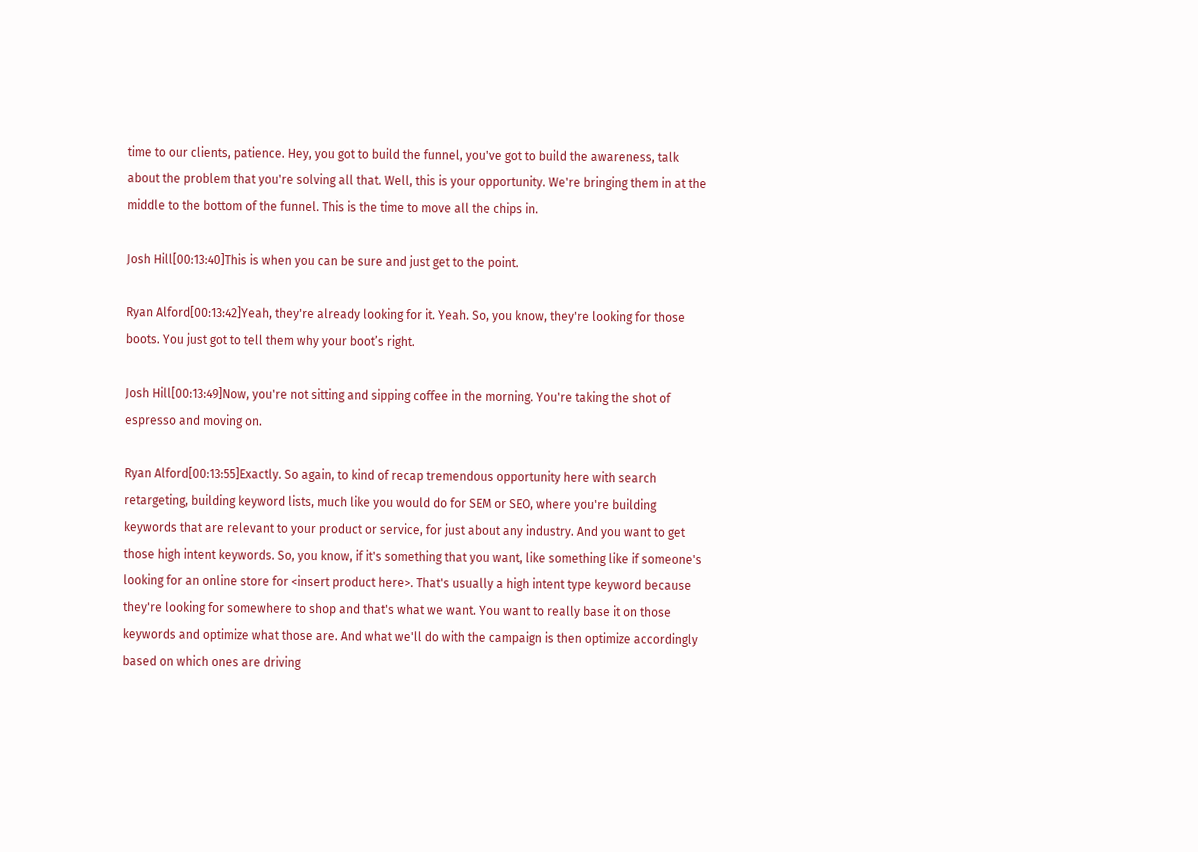time to our clients, patience. Hey, you got to build the funnel, you've got to build the awareness, talk about the problem that you're solving all that. Well, this is your opportunity. We're bringing them in at the middle to the bottom of the funnel. This is the time to move all the chips in.

Josh Hill[00:13:40]This is when you can be sure and just get to the point.

Ryan Alford[00:13:42]Yeah, they're already looking for it. Yeah. So, you know, they're looking for those boots. You just got to tell them why your boot’s right.

Josh Hill[00:13:49]Now, you're not sitting and sipping coffee in the morning. You're taking the shot of espresso and moving on.

Ryan Alford[00:13:55]Exactly. So again, to kind of recap tremendous opportunity here with search retargeting, building keyword lists, much like you would do for SEM or SEO, where you're building keywords that are relevant to your product or service, for just about any industry. And you want to get those high intent keywords. So, you know, if it's something that you want, like something like if someone's looking for an online store for <insert product here>. That's usually a high intent type keyword because they're looking for somewhere to shop and that's what we want. You want to really base it on those keywords and optimize what those are. And what we'll do with the campaign is then optimize accordingly based on which ones are driving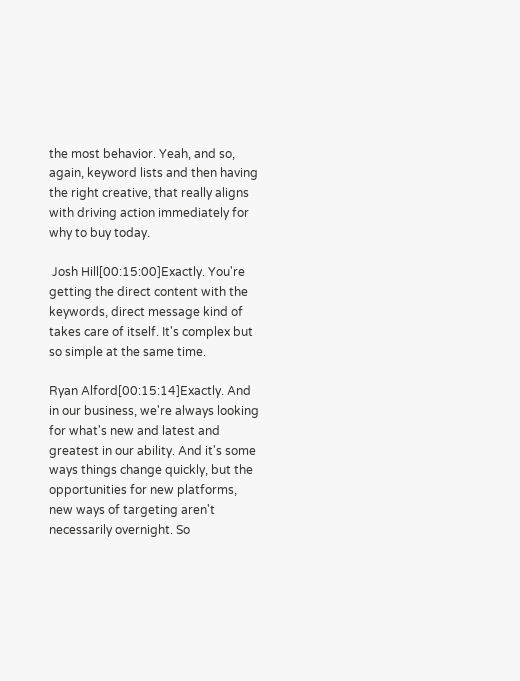the most behavior. Yeah, and so, again, keyword lists and then having the right creative, that really aligns with driving action immediately for why to buy today.

 Josh Hill[00:15:00]Exactly. You're getting the direct content with the keywords, direct message kind of takes care of itself. It's complex but so simple at the same time.

Ryan Alford[00:15:14]Exactly. And in our business, we're always looking for what's new and latest and greatest in our ability. And it's some ways things change quickly, but the opportunities for new platforms, new ways of targeting aren't necessarily overnight. So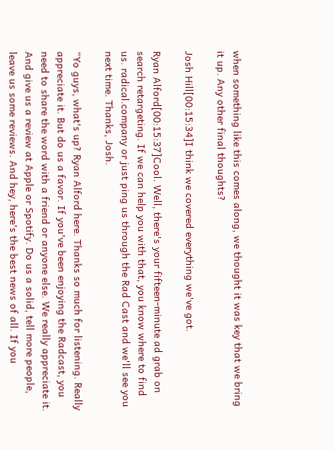when something like this comes along, we thought it was key that we bring it up. Any other final thoughts?

Josh Hill[00:15:34]I think we covered everything we've got.

Ryan Alford[00:15:37]Cool. Well, there's your fifteen-minute ad grab on search retargeting. If we can help you with that, you know where to find us. radical.company or just ping us through the Rad Cast and we'll see you next time. Thanks, Josh.

“Yo guys, what's up? Ryan Alford here. Thanks so much for listening. Really appreciate it. But do us a favor. If you've been enjoying the Radcast, you need to share the word with a friend or anyone else. We really appreciate it. And give us a review at Apple or Spotify. Do us a solid, tell more people, leave us some reviews. And hey, here's the best news of all. If you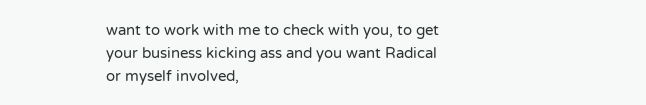want to work with me to check with you, to get your business kicking ass and you want Radical or myself involved,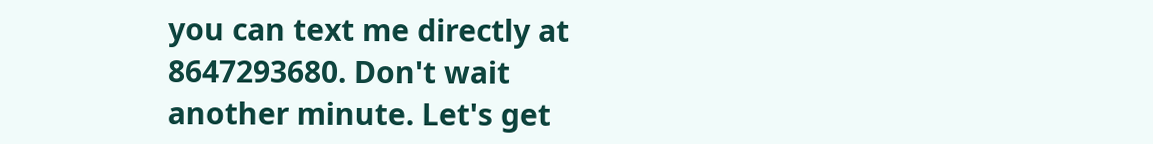you can text me directly at 8647293680. Don't wait another minute. Let's get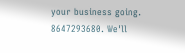your business going. 8647293680. We'll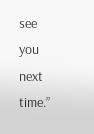see you next time.”